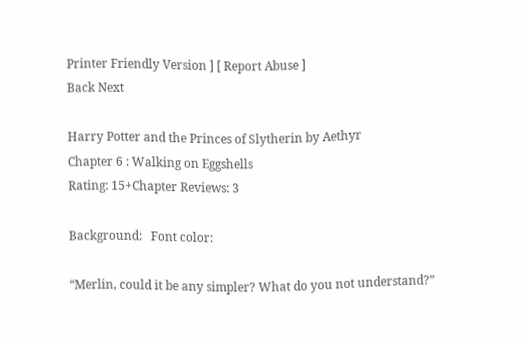Printer Friendly Version ] [ Report Abuse ]
Back Next

Harry Potter and the Princes of Slytherin by Aethyr
Chapter 6 : Walking on Eggshells
Rating: 15+Chapter Reviews: 3

Background:   Font color:

“Merlin, could it be any simpler? What do you not understand?”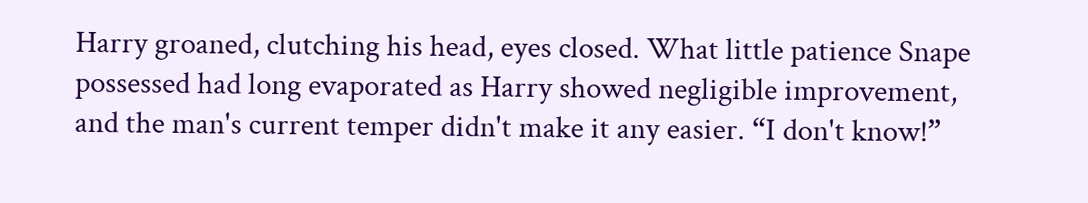Harry groaned, clutching his head, eyes closed. What little patience Snape possessed had long evaporated as Harry showed negligible improvement, and the man's current temper didn't make it any easier. “I don't know!”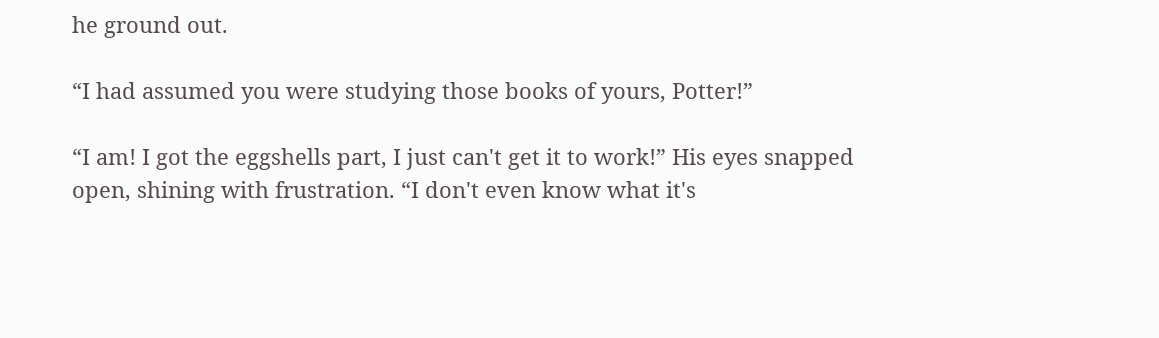he ground out.

“I had assumed you were studying those books of yours, Potter!”

“I am! I got the eggshells part, I just can't get it to work!” His eyes snapped open, shining with frustration. “I don't even know what it's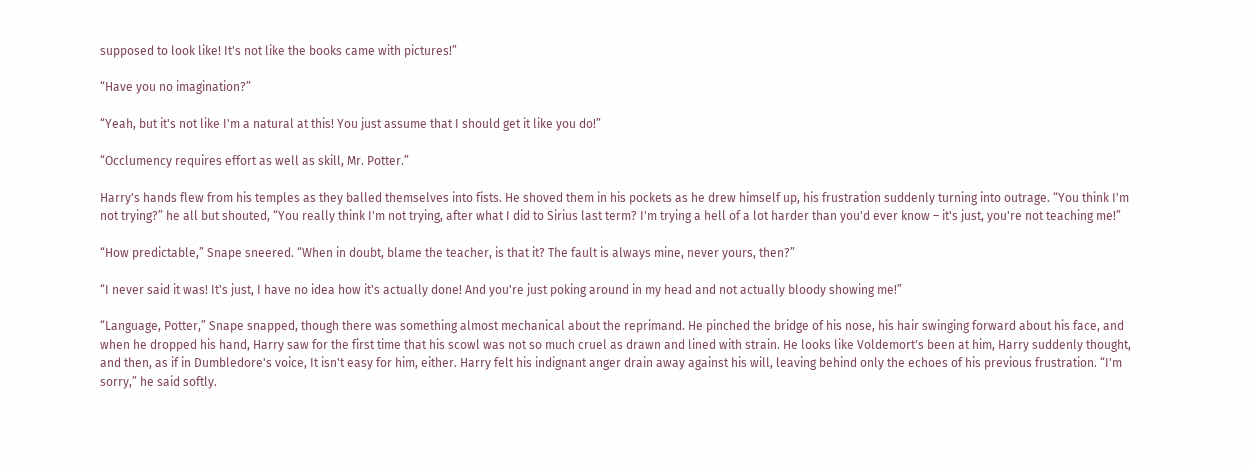supposed to look like! It's not like the books came with pictures!”

“Have you no imagination?”

“Yeah, but it's not like I'm a natural at this! You just assume that I should get it like you do!”

“Occlumency requires effort as well as skill, Mr. Potter.”

Harry's hands flew from his temples as they balled themselves into fists. He shoved them in his pockets as he drew himself up, his frustration suddenly turning into outrage. “You think I'm not trying?” he all but shouted, “You really think I'm not trying, after what I did to Sirius last term? I'm trying a hell of a lot harder than you'd ever know – it's just, you're not teaching me!”

“How predictable,” Snape sneered. “When in doubt, blame the teacher, is that it? The fault is always mine, never yours, then?”

“I never said it was! It's just, I have no idea how it's actually done! And you're just poking around in my head and not actually bloody showing me!”

“Language, Potter,” Snape snapped, though there was something almost mechanical about the reprimand. He pinched the bridge of his nose, his hair swinging forward about his face, and when he dropped his hand, Harry saw for the first time that his scowl was not so much cruel as drawn and lined with strain. He looks like Voldemort's been at him, Harry suddenly thought, and then, as if in Dumbledore's voice, It isn't easy for him, either. Harry felt his indignant anger drain away against his will, leaving behind only the echoes of his previous frustration. “I'm sorry,” he said softly.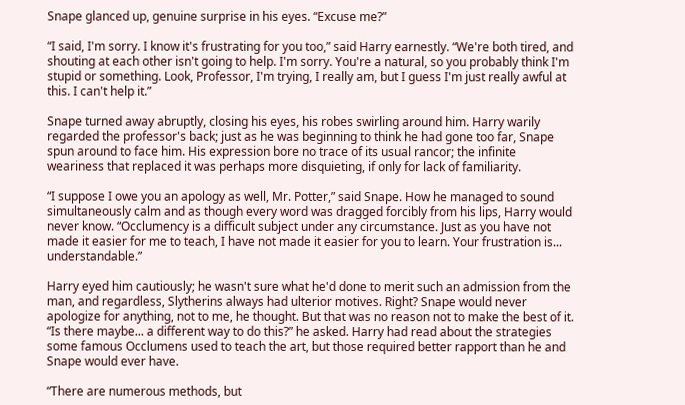Snape glanced up, genuine surprise in his eyes. “Excuse me?”

“I said, I'm sorry. I know it's frustrating for you too,” said Harry earnestly. “We're both tired, and shouting at each other isn't going to help. I'm sorry. You're a natural, so you probably think I'm stupid or something. Look, Professor, I'm trying, I really am, but I guess I'm just really awful at this. I can't help it.”

Snape turned away abruptly, closing his eyes, his robes swirling around him. Harry warily regarded the professor's back; just as he was beginning to think he had gone too far, Snape spun around to face him. His expression bore no trace of its usual rancor; the infinite weariness that replaced it was perhaps more disquieting, if only for lack of familiarity.

“I suppose I owe you an apology as well, Mr. Potter,” said Snape. How he managed to sound simultaneously calm and as though every word was dragged forcibly from his lips, Harry would never know. “Occlumency is a difficult subject under any circumstance. Just as you have not made it easier for me to teach, I have not made it easier for you to learn. Your frustration is... understandable.”

Harry eyed him cautiously; he wasn't sure what he'd done to merit such an admission from the man, and regardless, Slytherins always had ulterior motives. Right? Snape would never apologize for anything, not to me, he thought. But that was no reason not to make the best of it. “Is there maybe... a different way to do this?” he asked. Harry had read about the strategies some famous Occlumens used to teach the art, but those required better rapport than he and Snape would ever have.

“There are numerous methods, but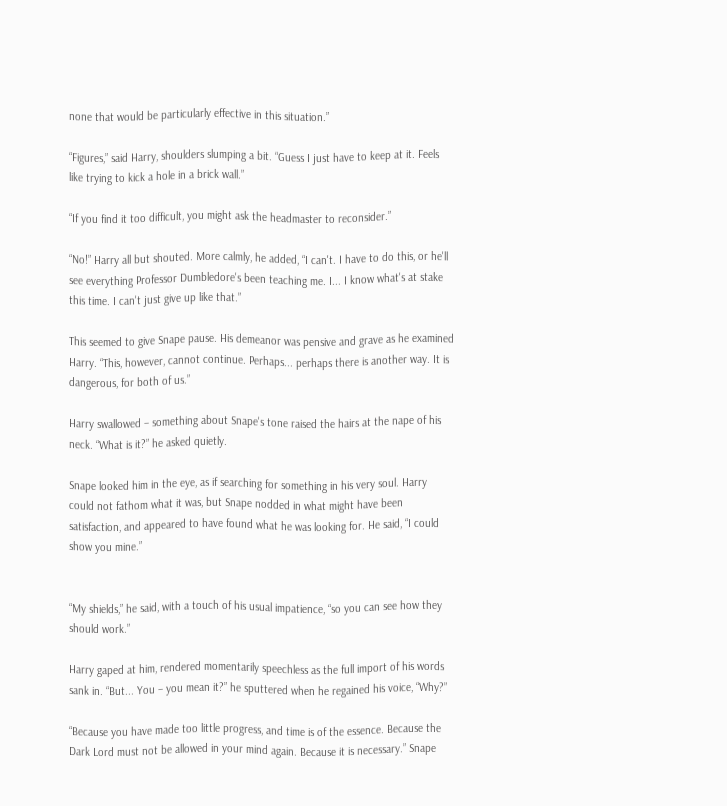none that would be particularly effective in this situation.”

“Figures,” said Harry, shoulders slumping a bit. “Guess I just have to keep at it. Feels like trying to kick a hole in a brick wall.”

“If you find it too difficult, you might ask the headmaster to reconsider.”

“No!” Harry all but shouted. More calmly, he added, “I can't. I have to do this, or he'll see everything Professor Dumbledore's been teaching me. I... I know what's at stake this time. I can't just give up like that.”

This seemed to give Snape pause. His demeanor was pensive and grave as he examined Harry. “This, however, cannot continue. Perhaps... perhaps there is another way. It is dangerous, for both of us.”

Harry swallowed – something about Snape's tone raised the hairs at the nape of his neck. “What is it?” he asked quietly.

Snape looked him in the eye, as if searching for something in his very soul. Harry could not fathom what it was, but Snape nodded in what might have been satisfaction, and appeared to have found what he was looking for. He said, “I could show you mine.”


“My shields,” he said, with a touch of his usual impatience, “so you can see how they should work.”

Harry gaped at him, rendered momentarily speechless as the full import of his words sank in. “But... You – you mean it?” he sputtered when he regained his voice, “Why?”

“Because you have made too little progress, and time is of the essence. Because the Dark Lord must not be allowed in your mind again. Because it is necessary.” Snape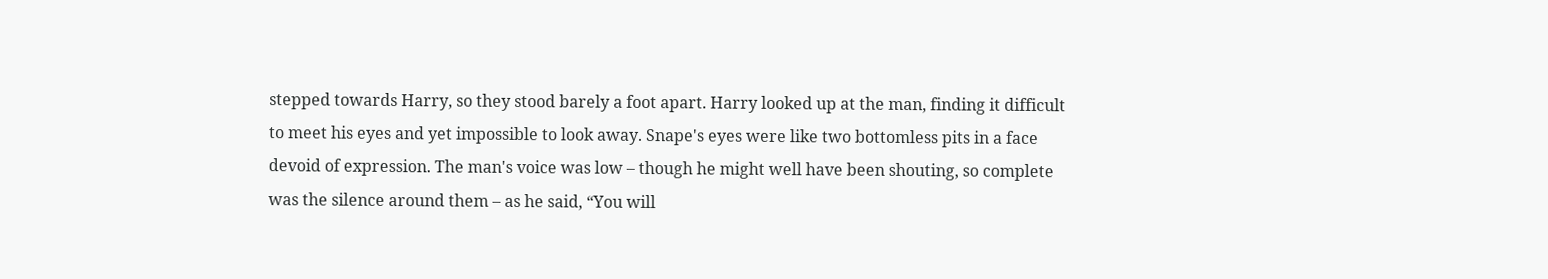stepped towards Harry, so they stood barely a foot apart. Harry looked up at the man, finding it difficult to meet his eyes and yet impossible to look away. Snape's eyes were like two bottomless pits in a face devoid of expression. The man's voice was low – though he might well have been shouting, so complete was the silence around them – as he said, “You will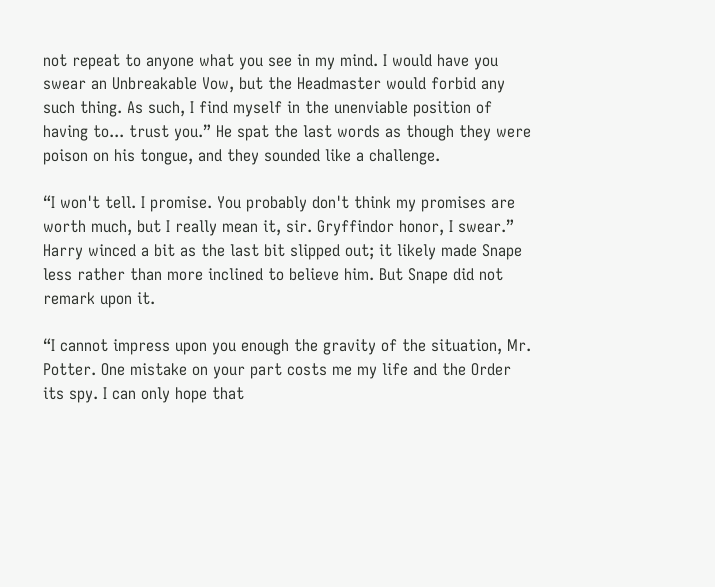not repeat to anyone what you see in my mind. I would have you swear an Unbreakable Vow, but the Headmaster would forbid any such thing. As such, I find myself in the unenviable position of having to... trust you.” He spat the last words as though they were poison on his tongue, and they sounded like a challenge.

“I won't tell. I promise. You probably don't think my promises are worth much, but I really mean it, sir. Gryffindor honor, I swear.” Harry winced a bit as the last bit slipped out; it likely made Snape less rather than more inclined to believe him. But Snape did not remark upon it.

“I cannot impress upon you enough the gravity of the situation, Mr. Potter. One mistake on your part costs me my life and the Order its spy. I can only hope that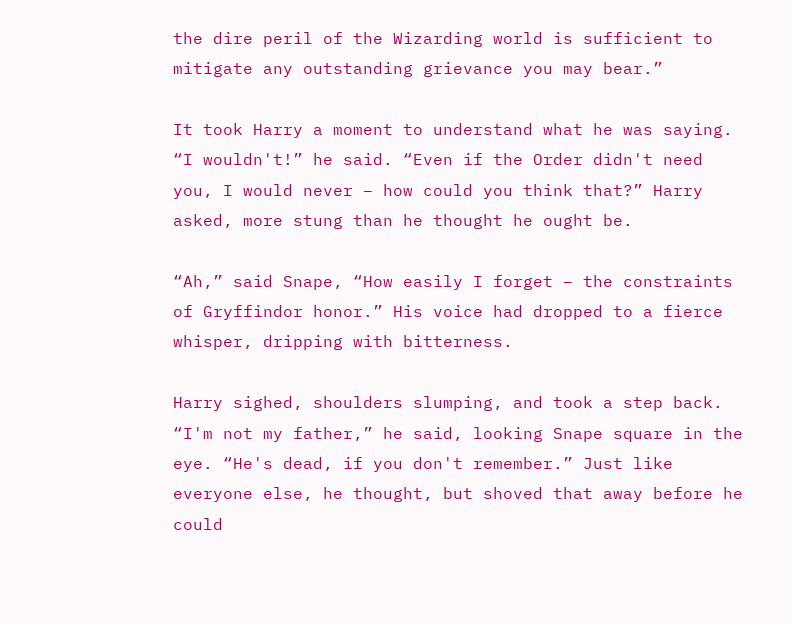the dire peril of the Wizarding world is sufficient to mitigate any outstanding grievance you may bear.”

It took Harry a moment to understand what he was saying. “I wouldn't!” he said. “Even if the Order didn't need you, I would never – how could you think that?” Harry asked, more stung than he thought he ought be.

“Ah,” said Snape, “How easily I forget – the constraints of Gryffindor honor.” His voice had dropped to a fierce whisper, dripping with bitterness.

Harry sighed, shoulders slumping, and took a step back. “I'm not my father,” he said, looking Snape square in the eye. “He's dead, if you don't remember.” Just like everyone else, he thought, but shoved that away before he could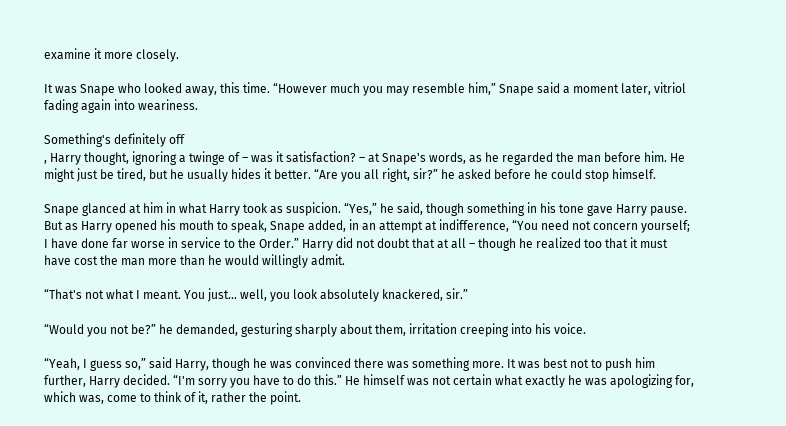examine it more closely.

It was Snape who looked away, this time. “However much you may resemble him,” Snape said a moment later, vitriol fading again into weariness.

Something's definitely off
, Harry thought, ignoring a twinge of – was it satisfaction? – at Snape's words, as he regarded the man before him. He might just be tired, but he usually hides it better. “Are you all right, sir?” he asked before he could stop himself.

Snape glanced at him in what Harry took as suspicion. “Yes,” he said, though something in his tone gave Harry pause. But as Harry opened his mouth to speak, Snape added, in an attempt at indifference, “You need not concern yourself; I have done far worse in service to the Order.” Harry did not doubt that at all – though he realized too that it must have cost the man more than he would willingly admit.

“That's not what I meant. You just... well, you look absolutely knackered, sir.”

“Would you not be?” he demanded, gesturing sharply about them, irritation creeping into his voice.

“Yeah, I guess so,” said Harry, though he was convinced there was something more. It was best not to push him further, Harry decided. “I'm sorry you have to do this.” He himself was not certain what exactly he was apologizing for, which was, come to think of it, rather the point.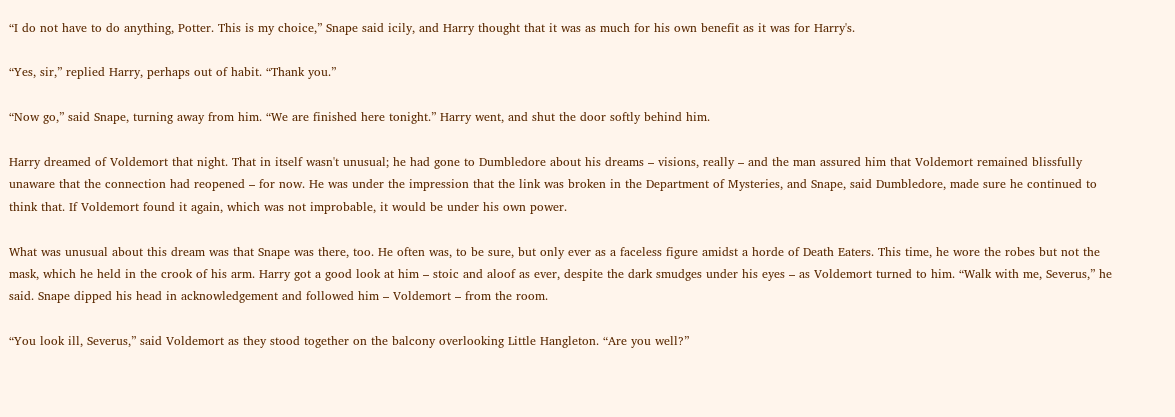“I do not have to do anything, Potter. This is my choice,” Snape said icily, and Harry thought that it was as much for his own benefit as it was for Harry's.

“Yes, sir,” replied Harry, perhaps out of habit. “Thank you.”

“Now go,” said Snape, turning away from him. “We are finished here tonight.” Harry went, and shut the door softly behind him.

Harry dreamed of Voldemort that night. That in itself wasn't unusual; he had gone to Dumbledore about his dreams – visions, really – and the man assured him that Voldemort remained blissfully unaware that the connection had reopened – for now. He was under the impression that the link was broken in the Department of Mysteries, and Snape, said Dumbledore, made sure he continued to think that. If Voldemort found it again, which was not improbable, it would be under his own power.

What was unusual about this dream was that Snape was there, too. He often was, to be sure, but only ever as a faceless figure amidst a horde of Death Eaters. This time, he wore the robes but not the mask, which he held in the crook of his arm. Harry got a good look at him – stoic and aloof as ever, despite the dark smudges under his eyes – as Voldemort turned to him. “Walk with me, Severus,” he said. Snape dipped his head in acknowledgement and followed him – Voldemort – from the room.

“You look ill, Severus,” said Voldemort as they stood together on the balcony overlooking Little Hangleton. “Are you well?”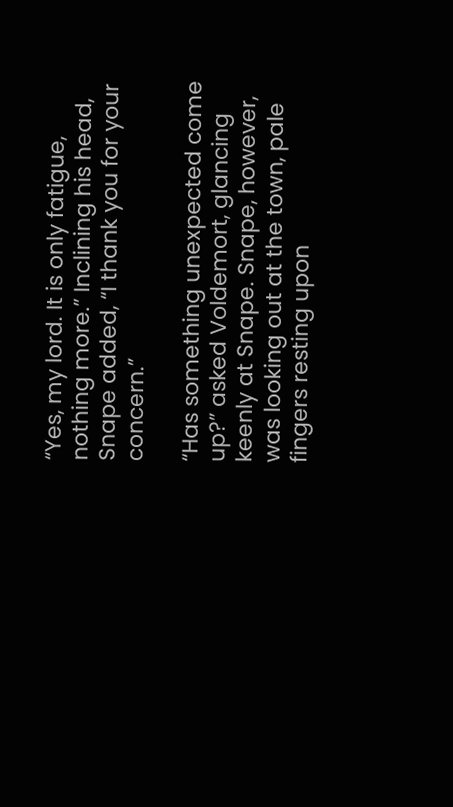“Yes, my lord. It is only fatigue, nothing more.” Inclining his head, Snape added, “I thank you for your concern.”

“Has something unexpected come up?” asked Voldemort, glancing keenly at Snape. Snape, however, was looking out at the town, pale fingers resting upon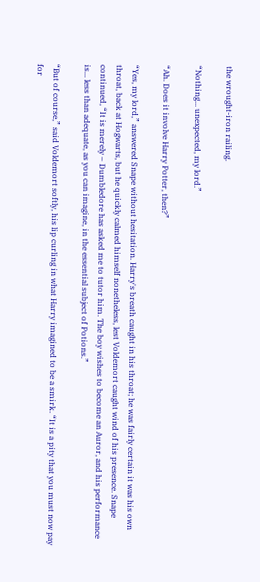the wrought-iron railing.

“Nothing... unexpected, my lord.”

“Ah. Does it involve Harry Potter, then?”

“Yes, my lord,” answered Snape without hesitation. Harry's breath caught in his throat; he was fairly certain it was his own throat, back at Hogwarts, but he quickly calmed himself nonetheless, lest Voldemort caught wind of his presence. Snape continued, “It is merely – Dumbledore has asked me to tutor him. The boy wishes to become an Auror, and his performance is... less than adequate, as you can imagine, in the essential subject of Potions.”

“But of course,” said Voldemort softly, his lip curling in what Harry imagined to be a smirk. “It is a pity that you must now pay for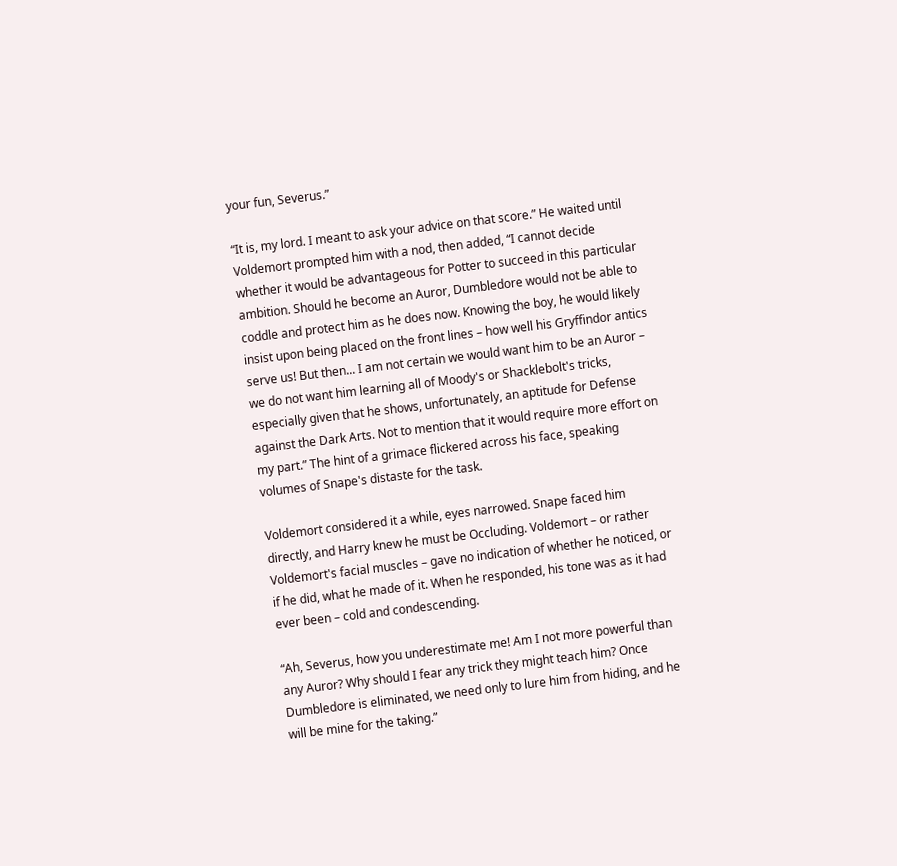your fun, Severus.”

“It is, my lord. I meant to ask your advice on that score.” He waited until Voldemort prompted him with a nod, then added, “I cannot decide whether it would be advantageous for Potter to succeed in this particular ambition. Should he become an Auror, Dumbledore would not be able to coddle and protect him as he does now. Knowing the boy, he would likely insist upon being placed on the front lines – how well his Gryffindor antics serve us! But then... I am not certain we would want him to be an Auror – we do not want him learning all of Moody's or Shacklebolt's tricks, especially given that he shows, unfortunately, an aptitude for Defense against the Dark Arts. Not to mention that it would require more effort on my part.” The hint of a grimace flickered across his face, speaking volumes of Snape's distaste for the task.

Voldemort considered it a while, eyes narrowed. Snape faced him directly, and Harry knew he must be Occluding. Voldemort – or rather Voldemort's facial muscles – gave no indication of whether he noticed, or if he did, what he made of it. When he responded, his tone was as it had ever been – cold and condescending.

“Ah, Severus, how you underestimate me! Am I not more powerful than any Auror? Why should I fear any trick they might teach him? Once Dumbledore is eliminated, we need only to lure him from hiding, and he will be mine for the taking.”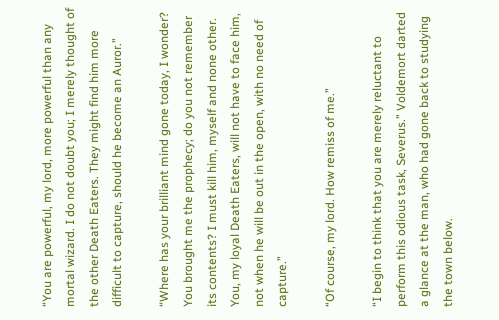“You are powerful, my lord, more powerful than any mortal wizard. I do not doubt you; I merely thought of the other Death Eaters. They might find him more difficult to capture, should he become an Auror.”

“Where has your brilliant mind gone today, I wonder? You brought me the prophecy; do you not remember its contents? I must kill him, myself and none other. You, my loyal Death Eaters, will not have to face him, not when he will be out in the open, with no need of capture.”

“Of course, my lord. How remiss of me.”

“I begin to think that you are merely reluctant to perform this odious task, Severus.” Voldemort darted a glance at the man, who had gone back to studying the town below.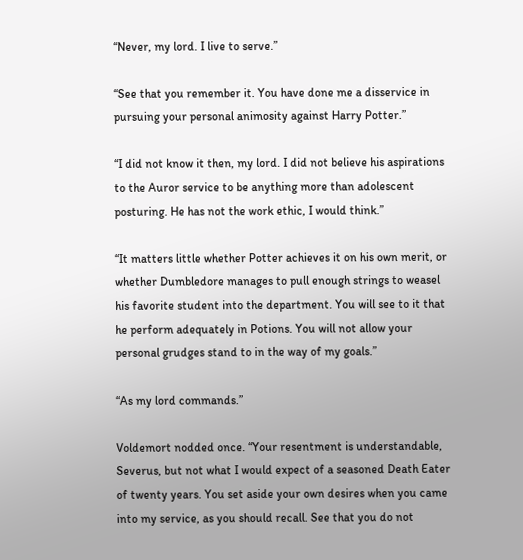“Never, my lord. I live to serve.”

“See that you remember it. You have done me a disservice in pursuing your personal animosity against Harry Potter.”

“I did not know it then, my lord. I did not believe his aspirations to the Auror service to be anything more than adolescent posturing. He has not the work ethic, I would think.”

“It matters little whether Potter achieves it on his own merit, or whether Dumbledore manages to pull enough strings to weasel his favorite student into the department. You will see to it that he perform adequately in Potions. You will not allow your personal grudges stand to in the way of my goals.”

“As my lord commands.”

Voldemort nodded once. “Your resentment is understandable, Severus, but not what I would expect of a seasoned Death Eater of twenty years. You set aside your own desires when you came into my service, as you should recall. See that you do not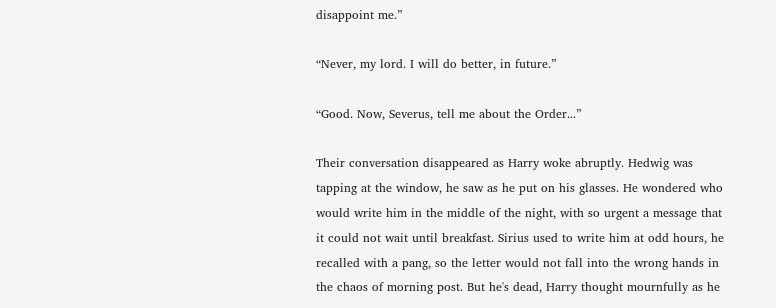disappoint me.”

“Never, my lord. I will do better, in future.”

“Good. Now, Severus, tell me about the Order...”

Their conversation disappeared as Harry woke abruptly. Hedwig was tapping at the window, he saw as he put on his glasses. He wondered who would write him in the middle of the night, with so urgent a message that it could not wait until breakfast. Sirius used to write him at odd hours, he recalled with a pang, so the letter would not fall into the wrong hands in the chaos of morning post. But he's dead, Harry thought mournfully as he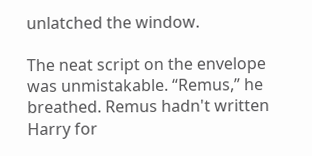unlatched the window.

The neat script on the envelope was unmistakable. “Remus,” he breathed. Remus hadn't written Harry for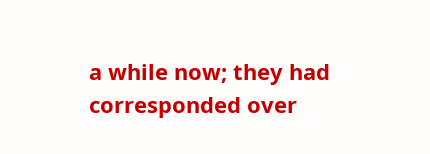a while now; they had corresponded over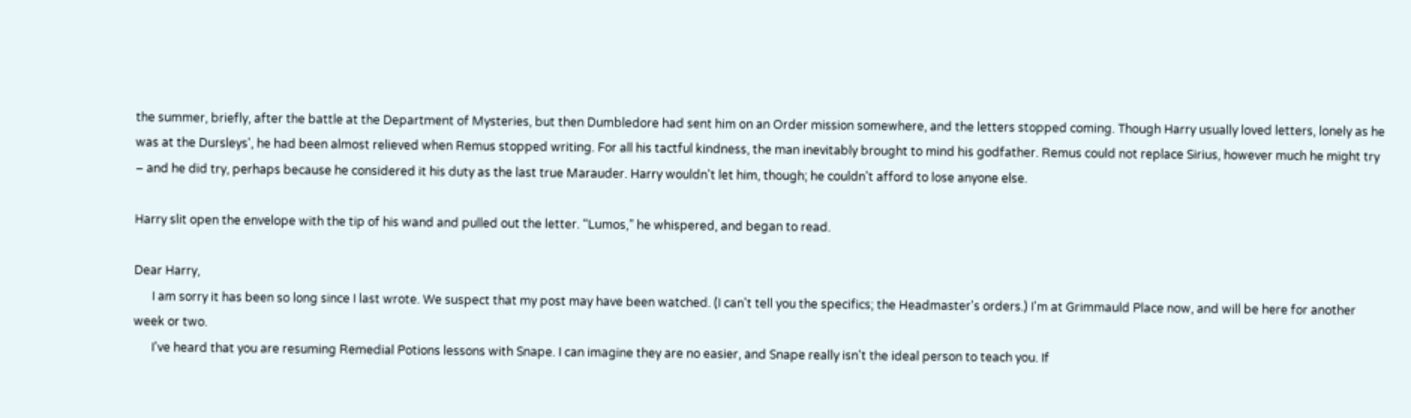the summer, briefly, after the battle at the Department of Mysteries, but then Dumbledore had sent him on an Order mission somewhere, and the letters stopped coming. Though Harry usually loved letters, lonely as he was at the Dursleys', he had been almost relieved when Remus stopped writing. For all his tactful kindness, the man inevitably brought to mind his godfather. Remus could not replace Sirius, however much he might try – and he did try, perhaps because he considered it his duty as the last true Marauder. Harry wouldn't let him, though; he couldn't afford to lose anyone else.

Harry slit open the envelope with the tip of his wand and pulled out the letter. “Lumos,” he whispered, and began to read.

Dear Harry,
      I am sorry it has been so long since I last wrote. We suspect that my post may have been watched. (I can't tell you the specifics; the Headmaster's orders.) I'm at Grimmauld Place now, and will be here for another week or two.
      I've heard that you are resuming Remedial Potions lessons with Snape. I can imagine they are no easier, and Snape really isn't the ideal person to teach you. If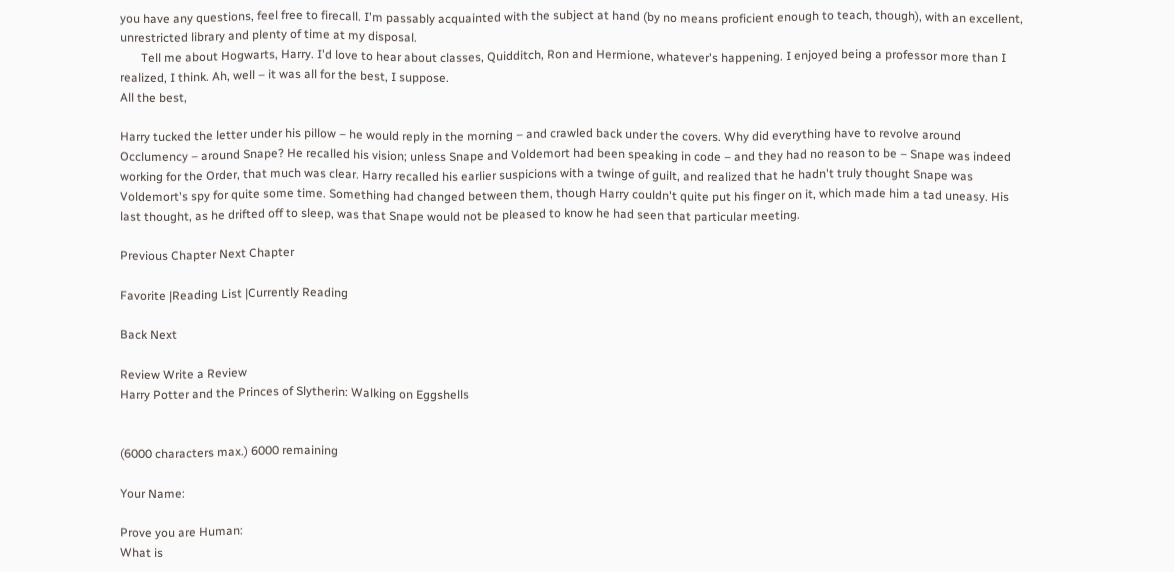you have any questions, feel free to firecall. I'm passably acquainted with the subject at hand (by no means proficient enough to teach, though), with an excellent, unrestricted library and plenty of time at my disposal.
       Tell me about Hogwarts, Harry. I'd love to hear about classes, Quidditch, Ron and Hermione, whatever's happening. I enjoyed being a professor more than I realized, I think. Ah, well – it was all for the best, I suppose.
All the best,

Harry tucked the letter under his pillow – he would reply in the morning – and crawled back under the covers. Why did everything have to revolve around Occlumency – around Snape? He recalled his vision; unless Snape and Voldemort had been speaking in code – and they had no reason to be – Snape was indeed working for the Order, that much was clear. Harry recalled his earlier suspicions with a twinge of guilt, and realized that he hadn't truly thought Snape was Voldemort's spy for quite some time. Something had changed between them, though Harry couldn't quite put his finger on it, which made him a tad uneasy. His last thought, as he drifted off to sleep, was that Snape would not be pleased to know he had seen that particular meeting.

Previous Chapter Next Chapter

Favorite |Reading List |Currently Reading

Back Next

Review Write a Review
Harry Potter and the Princes of Slytherin: Walking on Eggshells


(6000 characters max.) 6000 remaining

Your Name:

Prove you are Human:
What is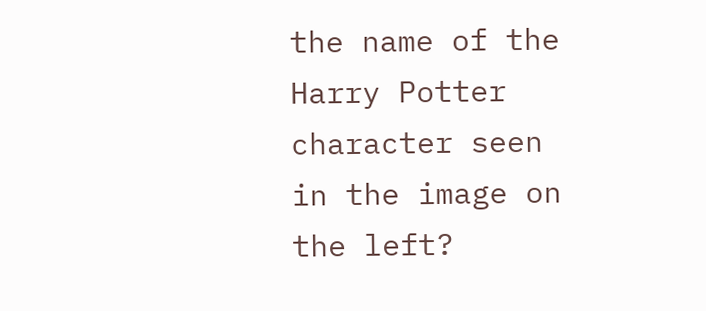the name of the Harry Potter character seen in the image on the left?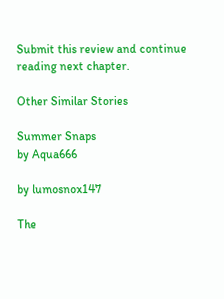Submit this review and continue reading next chapter.

Other Similar Stories

Summer Snaps
by Aqua666

by lumosnox147

The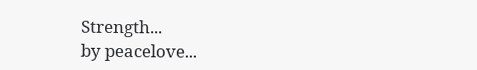Strength...
by peacelove...